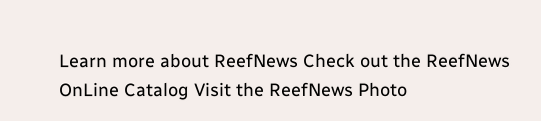Learn more about ReefNews Check out the ReefNews OnLine Catalog Visit the ReefNews Photo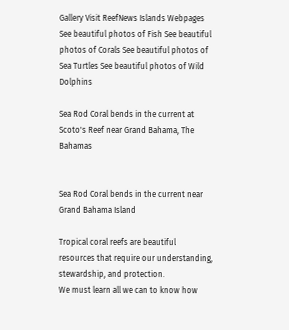Gallery Visit ReefNews Islands Webpages See beautiful photos of Fish See beautiful photos of Corals See beautiful photos of Sea Turtles See beautiful photos of Wild Dolphins

Sea Rod Coral bends in the current at
Scoto's Reef near Grand Bahama, The Bahamas


Sea Rod Coral bends in the current near Grand Bahama Island

Tropical coral reefs are beautiful resources that require our understanding, stewardship, and protection.
We must learn all we can to know how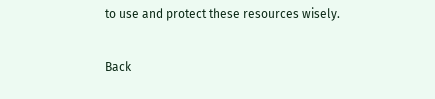to use and protect these resources wisely.

Back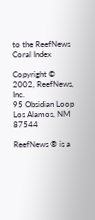to the ReefNews Coral Index

Copyright © 2002, ReefNews, Inc.
95 Obsidian Loop
Los Alamos, NM 87544

ReefNews ® is a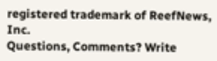registered trademark of ReefNews, Inc.
Questions, Comments? Write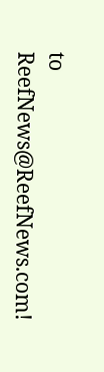to ReefNews@ReefNews.com!